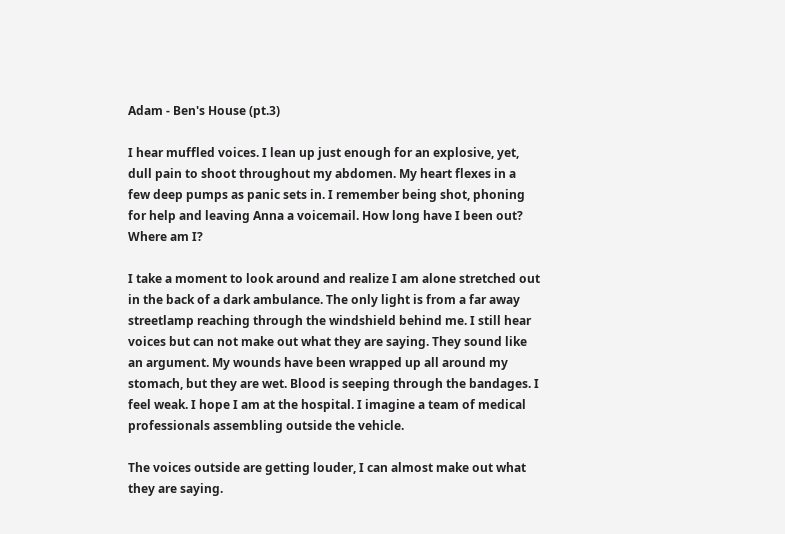Adam - Ben's House (pt.3)

I hear muffled voices. I lean up just enough for an explosive, yet, dull pain to shoot throughout my abdomen. My heart flexes in a few deep pumps as panic sets in. I remember being shot, phoning for help and leaving Anna a voicemail. How long have I been out? Where am I?

I take a moment to look around and realize I am alone stretched out in the back of a dark ambulance. The only light is from a far away streetlamp reaching through the windshield behind me. I still hear voices but can not make out what they are saying. They sound like an argument. My wounds have been wrapped up all around my stomach, but they are wet. Blood is seeping through the bandages. I feel weak. I hope I am at the hospital. I imagine a team of medical professionals assembling outside the vehicle.

The voices outside are getting louder, I can almost make out what they are saying.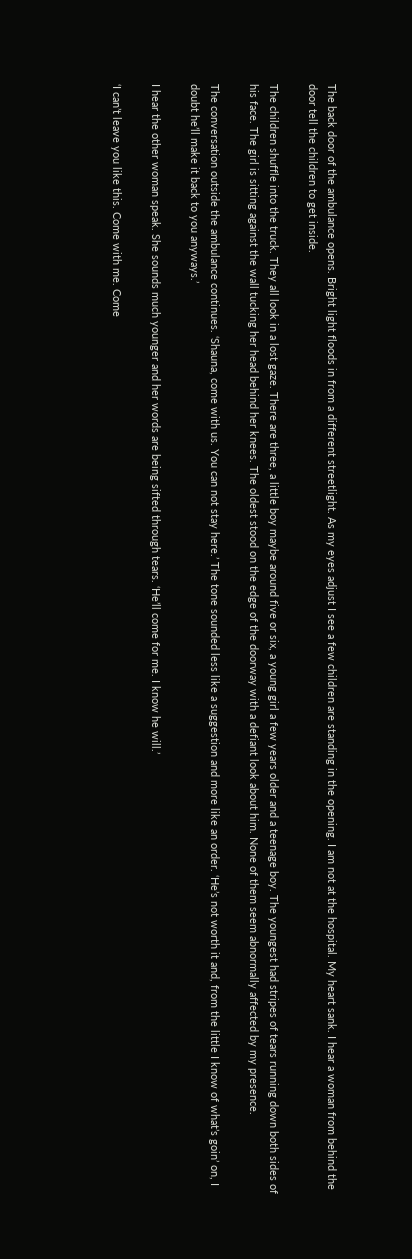The back door of the ambulance opens. Bright light floods in from a different streetlight. As my eyes adjust I see a few children are standing in the opening. I am not at the hospital. My heart sank. I hear a woman from behind the door tell the children to get inside.

The children shuffle into the truck. They all look in a lost gaze. There are three, a little boy maybe around five or six, a young girl a few years older and a teenage boy. The youngest had stripes of tears running down both sides of his face. The girl is sitting against the wall tucking her head behind her knees. The oldest stood on the edge of the doorway with a defiant look about him. None of them seem abnormally affected by my presence.

The conversation outside the ambulance continues. ‘Shauna, come with us. You can not stay here.’ The tone sounded less like a suggestion and more like an order. ‘He’s not worth it and, from the little I know of what’s goin’ on, I doubt he’ll make it back to you anyways.’

I hear the other woman speak. She sounds much younger and her words are being sifted through tears. ‘He’ll come for me. I know he will.’

‘I can’t leave you like this. Come with me. Come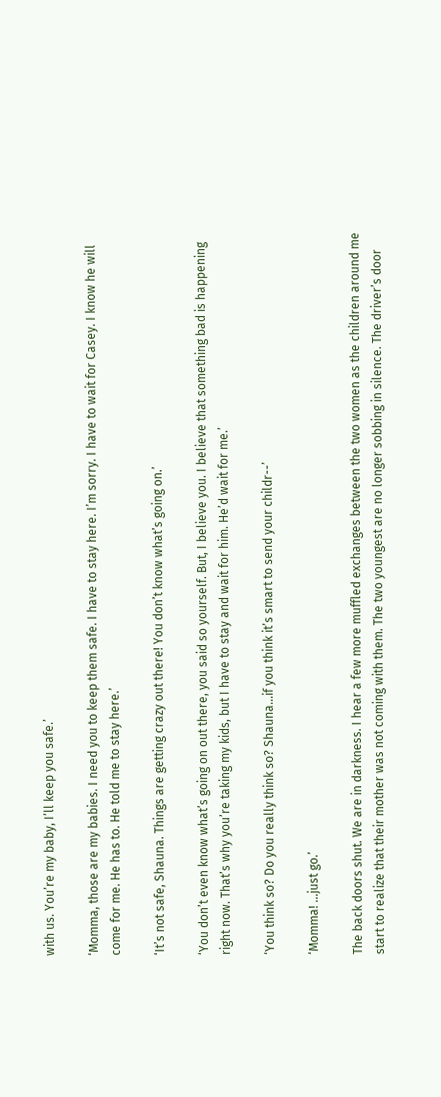with us. You’re my baby, I’ll keep you safe.’

‘Momma, those are my babies. I need you to keep them safe. I have to stay here. I’m sorry. I have to wait for Casey. I know he will come for me. He has to. He told me to stay here.’

‘It’s not safe, Shauna. Things are getting crazy out there! You don’t know what’s going on.’

‘You don’t even know what’s going on out there, you said so yourself. But, I believe you. I believe that something bad is happening right now. That’s why you’re taking my kids, but I have to stay and wait for him. He’d wait for me.’

‘You think so? Do you really think so? Shauna...if you think it’s smart to send your childr--’

‘Momma! ...just go.’

The back doors shut. We are in darkness. I hear a few more muffled exchanges between the two women as the children around me start to realize that their mother was not coming with them. The two youngest are no longer sobbing in silence. The driver’s door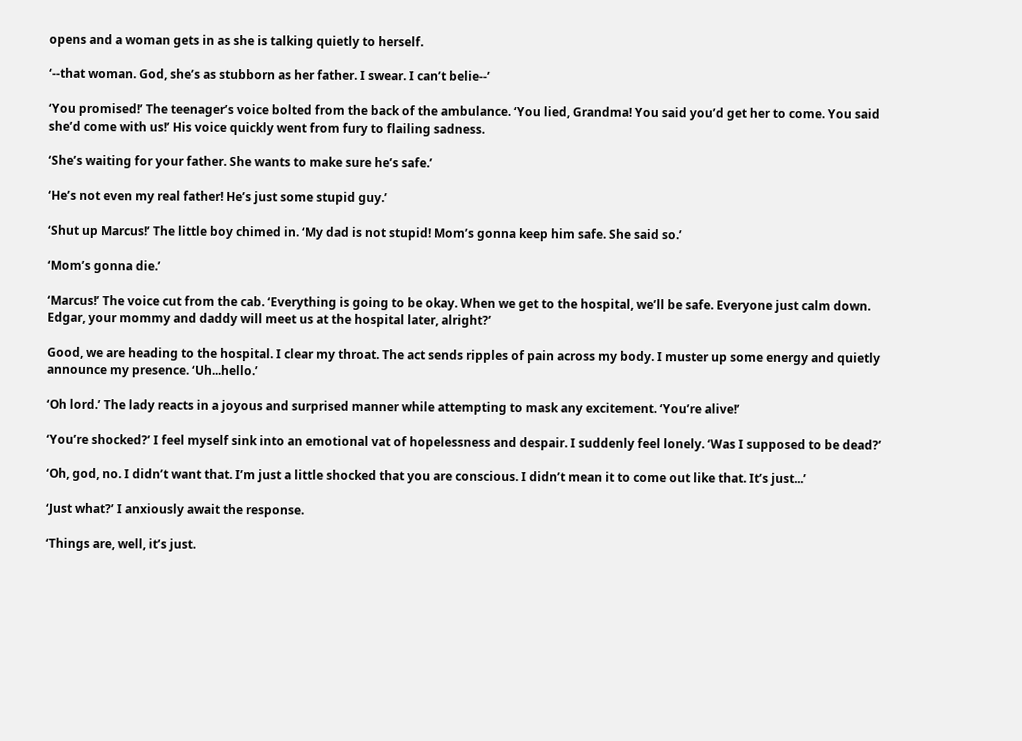opens and a woman gets in as she is talking quietly to herself.

‘--that woman. God, she’s as stubborn as her father. I swear. I can’t belie--’

‘You promised!’ The teenager’s voice bolted from the back of the ambulance. ‘You lied, Grandma! You said you’d get her to come. You said she’d come with us!’ His voice quickly went from fury to flailing sadness.

‘She’s waiting for your father. She wants to make sure he’s safe.’

‘He’s not even my real father! He’s just some stupid guy.’

‘Shut up Marcus!’ The little boy chimed in. ‘My dad is not stupid! Mom’s gonna keep him safe. She said so.’

‘Mom’s gonna die.’

‘Marcus!’ The voice cut from the cab. ‘Everything is going to be okay. When we get to the hospital, we’ll be safe. Everyone just calm down. Edgar, your mommy and daddy will meet us at the hospital later, alright?’

Good, we are heading to the hospital. I clear my throat. The act sends ripples of pain across my body. I muster up some energy and quietly announce my presence. ‘Uh...hello.’

‘Oh lord.’ The lady reacts in a joyous and surprised manner while attempting to mask any excitement. ‘You’re alive!’

‘You’re shocked?’ I feel myself sink into an emotional vat of hopelessness and despair. I suddenly feel lonely. ‘Was I supposed to be dead?’

‘Oh, god, no. I didn’t want that. I’m just a little shocked that you are conscious. I didn’t mean it to come out like that. It’s just...’

‘Just what?’ I anxiously await the response.

‘Things are, well, it’s just.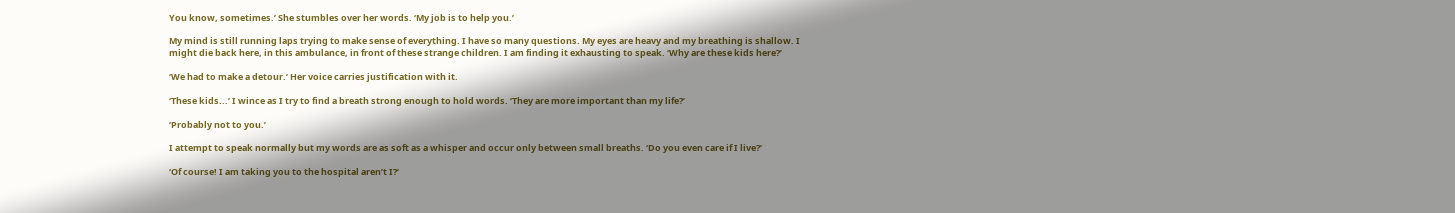You know, sometimes.’ She stumbles over her words. ‘My job is to help you.’

My mind is still running laps trying to make sense of everything. I have so many questions. My eyes are heavy and my breathing is shallow. I might die back here, in this ambulance, in front of these strange children. I am finding it exhausting to speak. ‘Why are these kids here?’

‘We had to make a detour.’ Her voice carries justification with it.

‘These kids...’ I wince as I try to find a breath strong enough to hold words. ‘They are more important than my life?’

‘Probably not to you.’

I attempt to speak normally but my words are as soft as a whisper and occur only between small breaths. ‘Do you even care if I live?’

‘Of course! I am taking you to the hospital aren’t I?’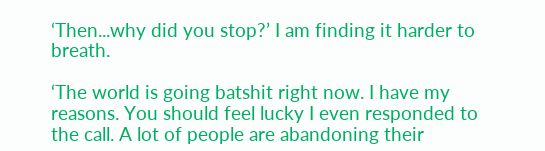‘Then...why did you stop?’ I am finding it harder to breath.

‘The world is going batshit right now. I have my reasons. You should feel lucky I even responded to the call. A lot of people are abandoning their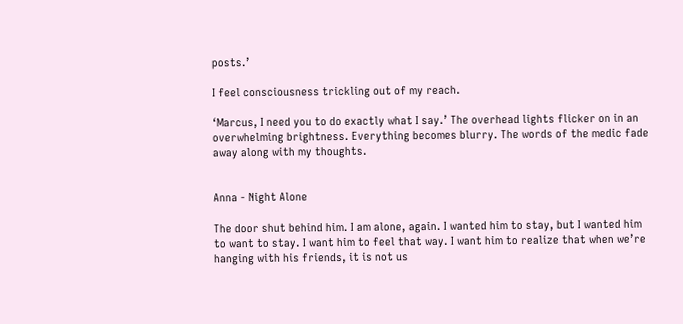posts.’

I feel consciousness trickling out of my reach.

‘Marcus, I need you to do exactly what I say.’ The overhead lights flicker on in an overwhelming brightness. Everything becomes blurry. The words of the medic fade away along with my thoughts.


Anna - Night Alone

The door shut behind him. I am alone, again. I wanted him to stay, but I wanted him to want to stay. I want him to feel that way. I want him to realize that when we’re hanging with his friends, it is not us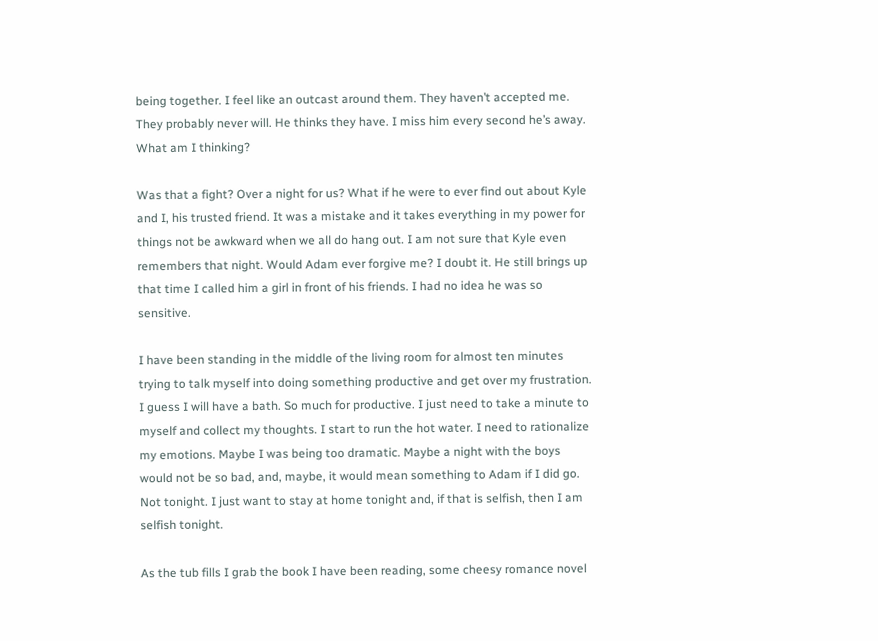being together. I feel like an outcast around them. They haven’t accepted me. They probably never will. He thinks they have. I miss him every second he’s away. What am I thinking?

Was that a fight? Over a night for us? What if he were to ever find out about Kyle and I, his trusted friend. It was a mistake and it takes everything in my power for things not be awkward when we all do hang out. I am not sure that Kyle even remembers that night. Would Adam ever forgive me? I doubt it. He still brings up that time I called him a girl in front of his friends. I had no idea he was so sensitive.

I have been standing in the middle of the living room for almost ten minutes trying to talk myself into doing something productive and get over my frustration. I guess I will have a bath. So much for productive. I just need to take a minute to myself and collect my thoughts. I start to run the hot water. I need to rationalize my emotions. Maybe I was being too dramatic. Maybe a night with the boys would not be so bad, and, maybe, it would mean something to Adam if I did go. Not tonight. I just want to stay at home tonight and, if that is selfish, then I am selfish tonight.

As the tub fills I grab the book I have been reading, some cheesy romance novel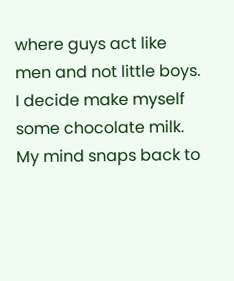where guys act like men and not little boys. I decide make myself some chocolate milk. My mind snaps back to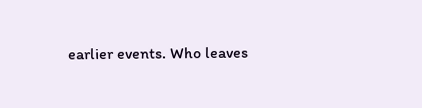earlier events. Who leaves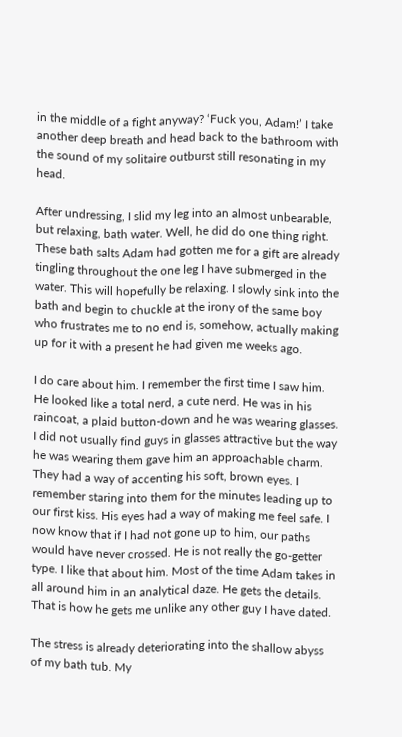in the middle of a fight anyway? ‘Fuck you, Adam!’ I take another deep breath and head back to the bathroom with the sound of my solitaire outburst still resonating in my head.

After undressing, I slid my leg into an almost unbearable, but relaxing, bath water. Well, he did do one thing right. These bath salts Adam had gotten me for a gift are already tingling throughout the one leg I have submerged in the water. This will hopefully be relaxing. I slowly sink into the bath and begin to chuckle at the irony of the same boy who frustrates me to no end is, somehow, actually making up for it with a present he had given me weeks ago.

I do care about him. I remember the first time I saw him. He looked like a total nerd, a cute nerd. He was in his raincoat, a plaid button-down and he was wearing glasses. I did not usually find guys in glasses attractive but the way he was wearing them gave him an approachable charm. They had a way of accenting his soft, brown eyes. I remember staring into them for the minutes leading up to our first kiss. His eyes had a way of making me feel safe. I now know that if I had not gone up to him, our paths would have never crossed. He is not really the go-getter type. I like that about him. Most of the time Adam takes in all around him in an analytical daze. He gets the details. That is how he gets me unlike any other guy I have dated.

The stress is already deteriorating into the shallow abyss of my bath tub. My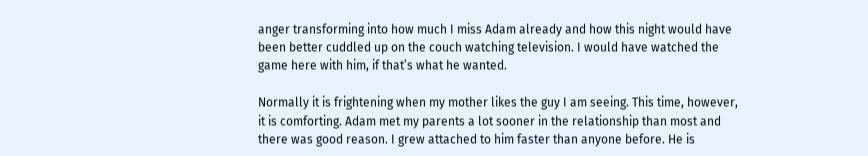anger transforming into how much I miss Adam already and how this night would have been better cuddled up on the couch watching television. I would have watched the game here with him, if that’s what he wanted.

Normally it is frightening when my mother likes the guy I am seeing. This time, however, it is comforting. Adam met my parents a lot sooner in the relationship than most and there was good reason. I grew attached to him faster than anyone before. He is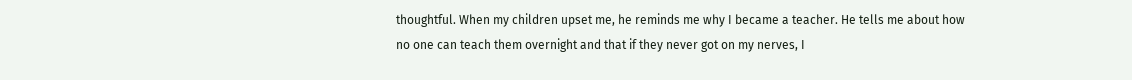thoughtful. When my children upset me, he reminds me why I became a teacher. He tells me about how no one can teach them overnight and that if they never got on my nerves, I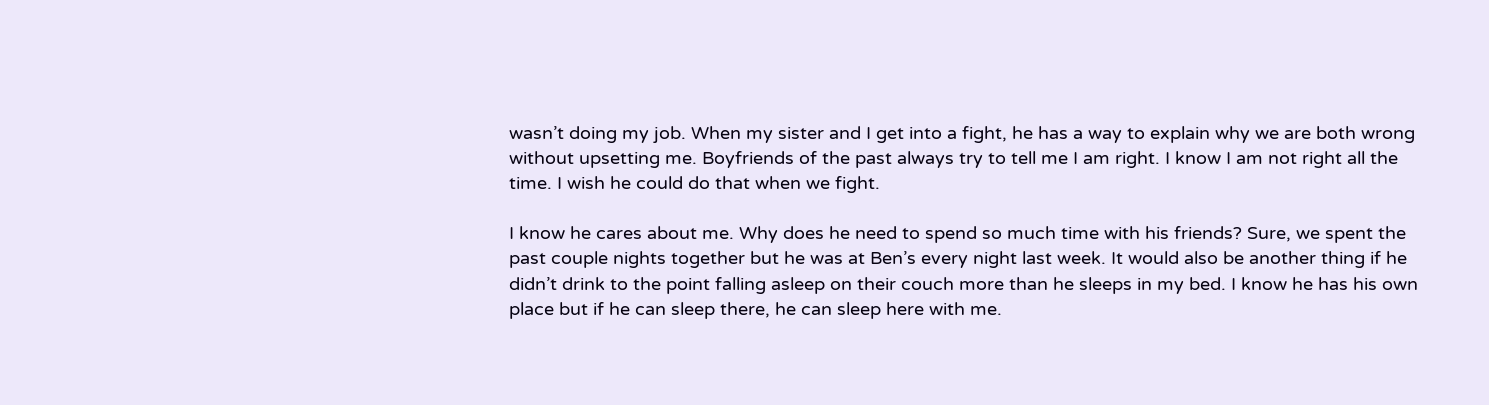wasn’t doing my job. When my sister and I get into a fight, he has a way to explain why we are both wrong without upsetting me. Boyfriends of the past always try to tell me I am right. I know I am not right all the time. I wish he could do that when we fight.

I know he cares about me. Why does he need to spend so much time with his friends? Sure, we spent the past couple nights together but he was at Ben’s every night last week. It would also be another thing if he didn’t drink to the point falling asleep on their couch more than he sleeps in my bed. I know he has his own place but if he can sleep there, he can sleep here with me.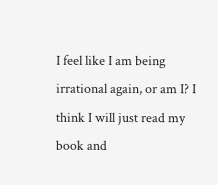I feel like I am being irrational again, or am I? I think I will just read my book and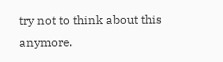try not to think about this anymore.